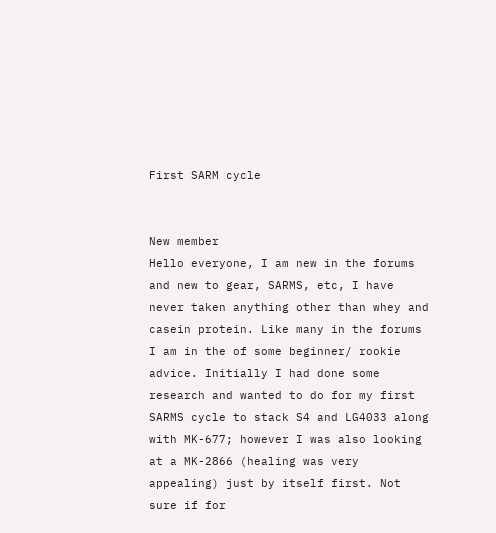First SARM cycle


New member
Hello everyone, I am new in the forums and new to gear, SARMS, etc, I have never taken anything other than whey and casein protein. Like many in the forums I am in the of some beginner/ rookie advice. Initially I had done some research and wanted to do for my first SARMS cycle to stack S4 and LG4033 along with MK-677; however I was also looking at a MK-2866 (healing was very appealing) just by itself first. Not sure if for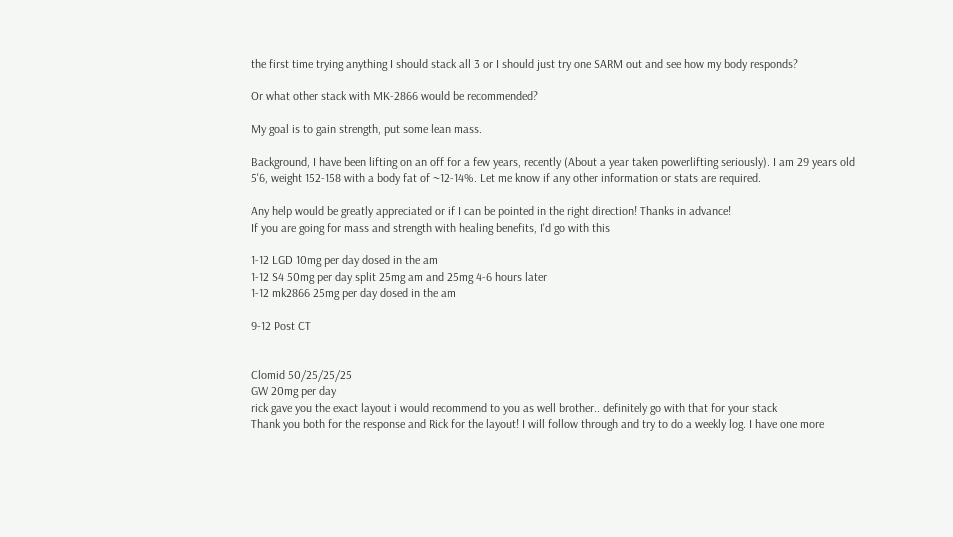the first time trying anything I should stack all 3 or I should just try one SARM out and see how my body responds?

Or what other stack with MK-2866 would be recommended?

My goal is to gain strength, put some lean mass.

Background, I have been lifting on an off for a few years, recently (About a year taken powerlifting seriously). I am 29 years old 5'6, weight 152-158 with a body fat of ~12-14%. Let me know if any other information or stats are required.

Any help would be greatly appreciated or if I can be pointed in the right direction! Thanks in advance!
If you are going for mass and strength with healing benefits, I'd go with this

1-12 LGD 10mg per day dosed in the am
1-12 S4 50mg per day split 25mg am and 25mg 4-6 hours later
1-12 mk2866 25mg per day dosed in the am

9-12 Post CT


Clomid 50/25/25/25
GW 20mg per day
rick gave you the exact layout i would recommend to you as well brother.. definitely go with that for your stack
Thank you both for the response and Rick for the layout! I will follow through and try to do a weekly log. I have one more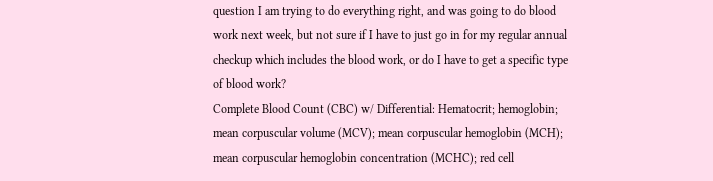question I am trying to do everything right, and was going to do blood work next week, but not sure if I have to just go in for my regular annual checkup which includes the blood work, or do I have to get a specific type of blood work?
Complete Blood Count (CBC) w/ Differential: Hematocrit; hemoglobin; mean corpuscular volume (MCV); mean corpuscular hemoglobin (MCH); mean corpuscular hemoglobin concentration (MCHC); red cell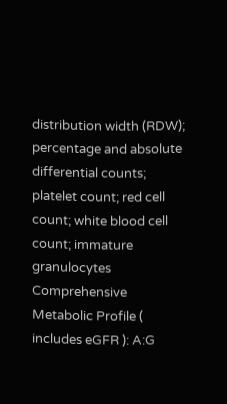distribution width (RDW); percentage and absolute differential counts; platelet count; red cell count; white blood cell count; immature granulocytes
Comprehensive Metabolic Profile ( includes eGFR ): A:G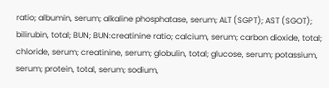ratio; albumin, serum; alkaline phosphatase, serum; ALT (SGPT); AST (SGOT); bilirubin, total; BUN; BUN:creatinine ratio; calcium, serum; carbon dioxide, total; chloride, serum; creatinine, serum; globulin, total; glucose, serum; potassium, serum; protein, total, serum; sodium,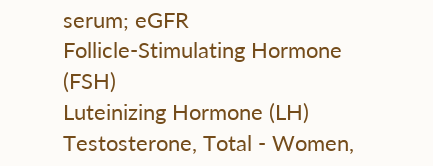serum; eGFR
Follicle-Stimulating Hormone (FSH)
Luteinizing Hormone (LH)
Testosterone, Total - Women,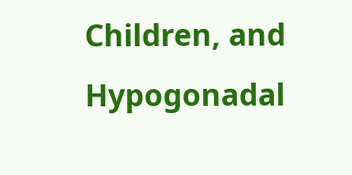Children, and Hypogonadal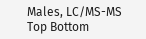Males, LC/MS-MS
Top Bottom